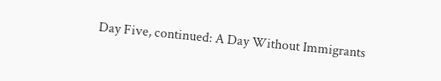Day Five, continued: A Day Without Immigrants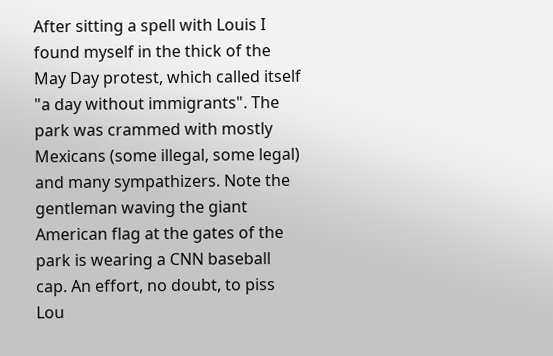After sitting a spell with Louis I found myself in the thick of the May Day protest, which called itself "a day without immigrants". The park was crammed with mostly Mexicans (some illegal, some legal) and many sympathizers. Note the gentleman waving the giant American flag at the gates of the park is wearing a CNN baseball cap. An effort, no doubt, to piss Lou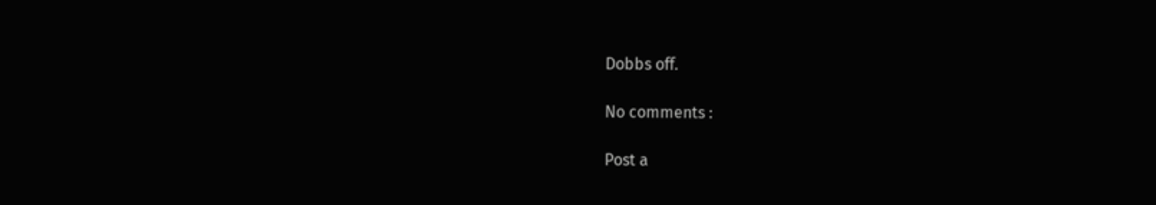Dobbs off.

No comments :

Post a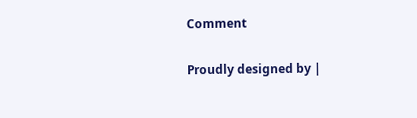Comment

Proudly designed by |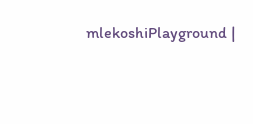mlekoshiPlayground |